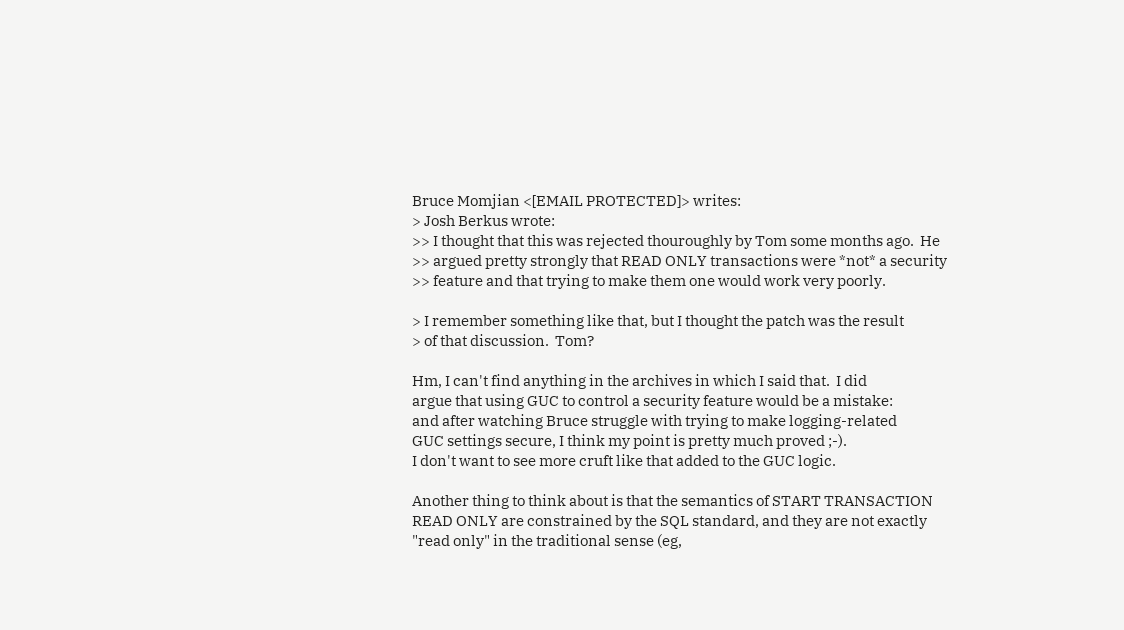Bruce Momjian <[EMAIL PROTECTED]> writes:
> Josh Berkus wrote:
>> I thought that this was rejected thouroughly by Tom some months ago.  He
>> argued pretty strongly that READ ONLY transactions were *not* a security
>> feature and that trying to make them one would work very poorly.

> I remember something like that, but I thought the patch was the result
> of that discussion.  Tom?

Hm, I can't find anything in the archives in which I said that.  I did
argue that using GUC to control a security feature would be a mistake:
and after watching Bruce struggle with trying to make logging-related
GUC settings secure, I think my point is pretty much proved ;-).
I don't want to see more cruft like that added to the GUC logic.

Another thing to think about is that the semantics of START TRANSACTION
READ ONLY are constrained by the SQL standard, and they are not exactly
"read only" in the traditional sense (eg,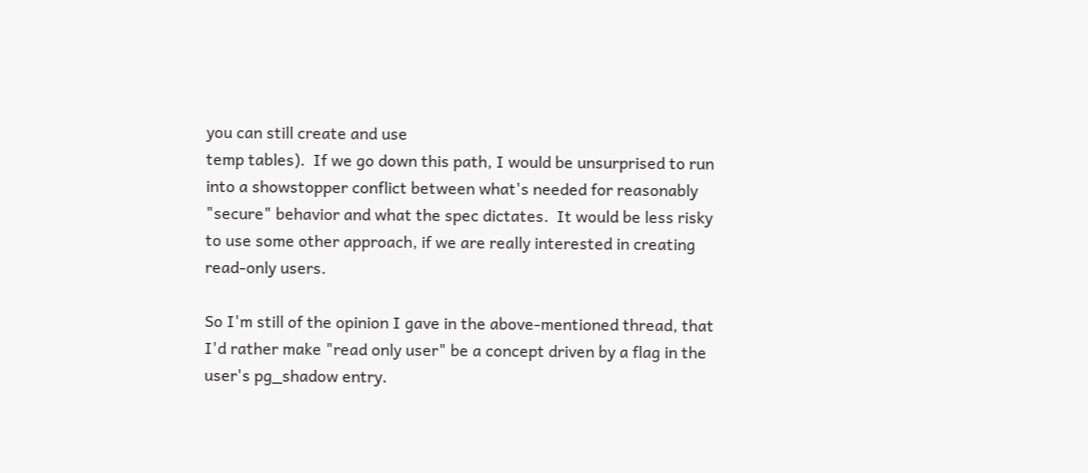you can still create and use
temp tables).  If we go down this path, I would be unsurprised to run
into a showstopper conflict between what's needed for reasonably
"secure" behavior and what the spec dictates.  It would be less risky
to use some other approach, if we are really interested in creating
read-only users.

So I'm still of the opinion I gave in the above-mentioned thread, that
I'd rather make "read only user" be a concept driven by a flag in the
user's pg_shadow entry.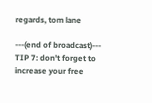regards, tom lane

---(end of broadcast)---
TIP 7: don't forget to increase your free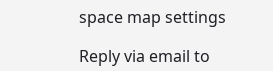space map settings

Reply via email to